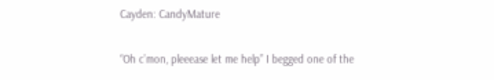Cayden: CandyMature

“Oh c’mon, pleeease let me help” I begged one of the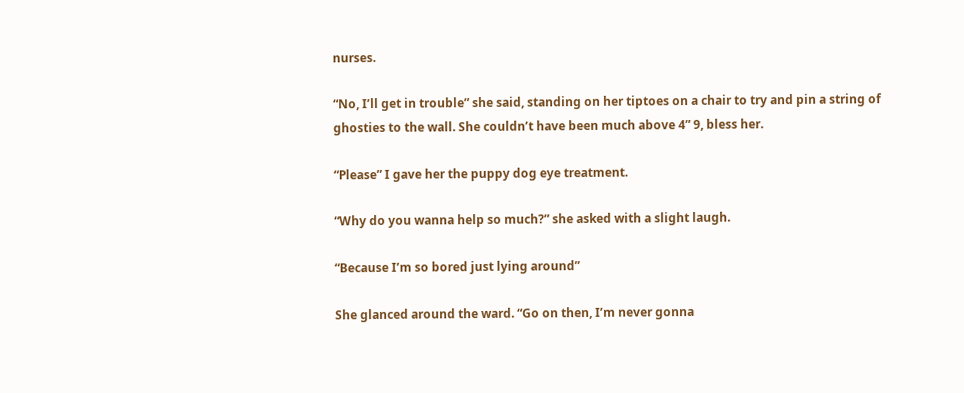nurses.

“No, I’ll get in trouble” she said, standing on her tiptoes on a chair to try and pin a string of ghosties to the wall. She couldn’t have been much above 4” 9, bless her.

“Please” I gave her the puppy dog eye treatment.

“Why do you wanna help so much?” she asked with a slight laugh.

“Because I’m so bored just lying around”

She glanced around the ward. “Go on then, I’m never gonna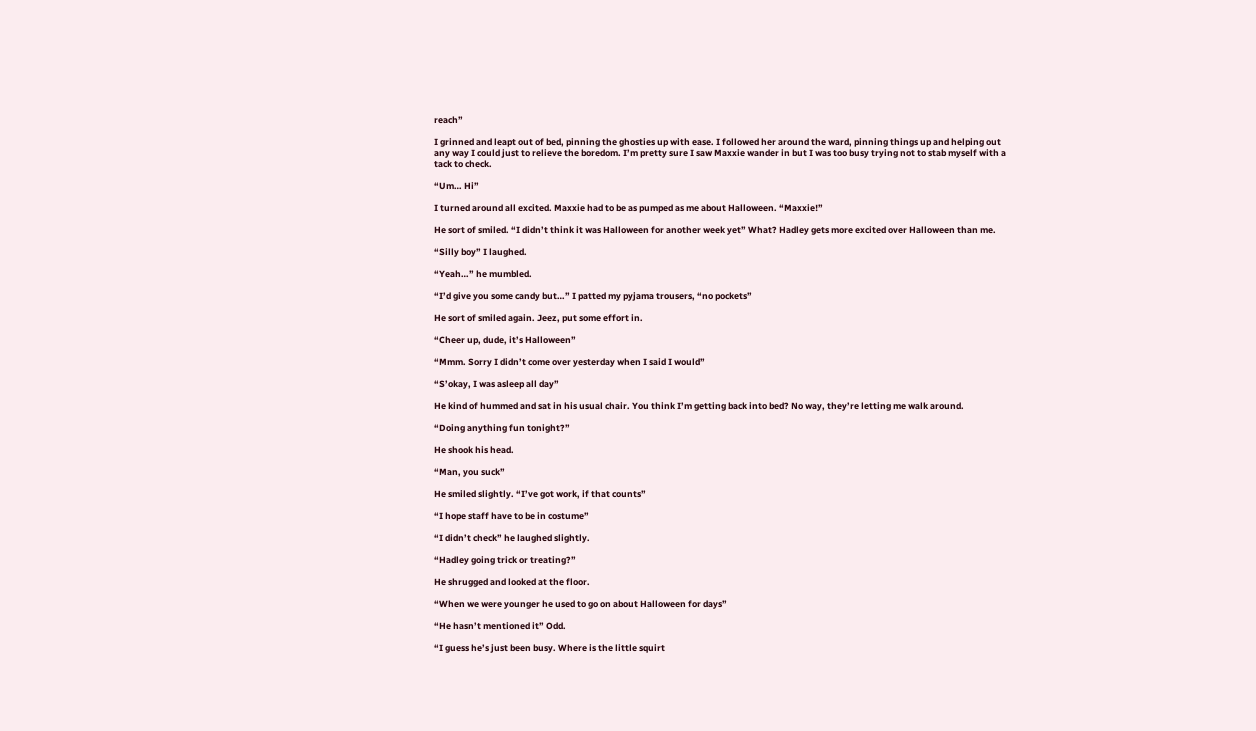reach”

I grinned and leapt out of bed, pinning the ghosties up with ease. I followed her around the ward, pinning things up and helping out any way I could just to relieve the boredom. I’m pretty sure I saw Maxxie wander in but I was too busy trying not to stab myself with a tack to check.

“Um… Hi”

I turned around all excited. Maxxie had to be as pumped as me about Halloween. “Maxxie!”

He sort of smiled. “I didn’t think it was Halloween for another week yet” What? Hadley gets more excited over Halloween than me.

“Silly boy” I laughed.

“Yeah…” he mumbled.

“I’d give you some candy but…” I patted my pyjama trousers, “no pockets”

He sort of smiled again. Jeez, put some effort in.

“Cheer up, dude, it’s Halloween”

“Mmm. Sorry I didn’t come over yesterday when I said I would”

“S’okay, I was asleep all day”

He kind of hummed and sat in his usual chair. You think I’m getting back into bed? No way, they’re letting me walk around.

“Doing anything fun tonight?”

He shook his head.

“Man, you suck”

He smiled slightly. “I’ve got work, if that counts”

“I hope staff have to be in costume”

“I didn’t check” he laughed slightly.

“Hadley going trick or treating?”

He shrugged and looked at the floor.

“When we were younger he used to go on about Halloween for days”

“He hasn’t mentioned it” Odd.

“I guess he’s just been busy. Where is the little squirt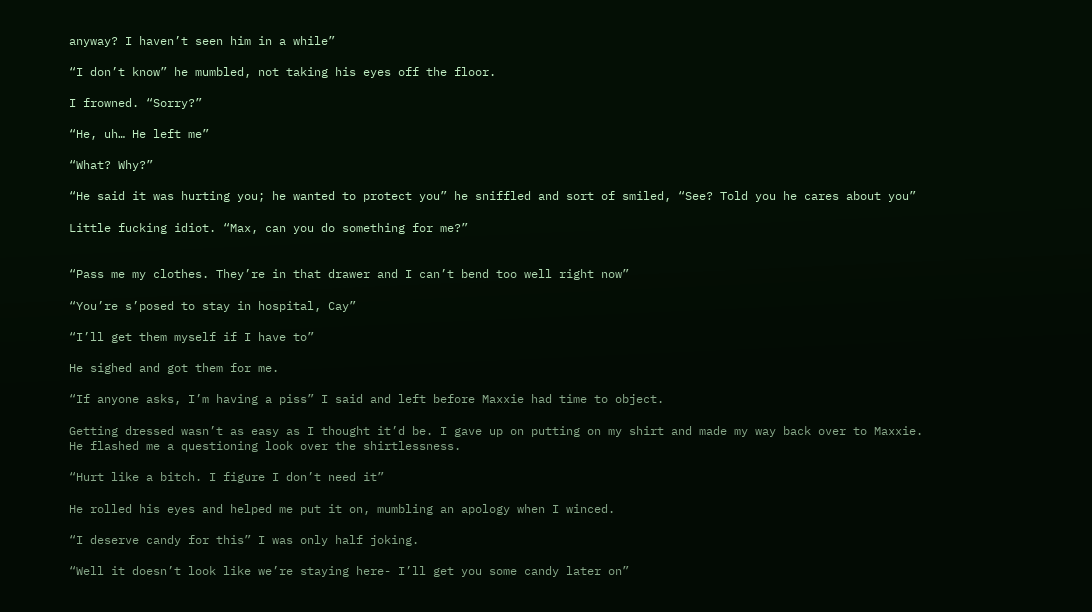anyway? I haven’t seen him in a while”

“I don’t know” he mumbled, not taking his eyes off the floor.

I frowned. “Sorry?”

“He, uh… He left me”

“What? Why?”

“He said it was hurting you; he wanted to protect you” he sniffled and sort of smiled, “See? Told you he cares about you”

Little fucking idiot. “Max, can you do something for me?”


“Pass me my clothes. They’re in that drawer and I can’t bend too well right now”

“You’re s’posed to stay in hospital, Cay”

“I’ll get them myself if I have to”

He sighed and got them for me.

“If anyone asks, I’m having a piss” I said and left before Maxxie had time to object.

Getting dressed wasn’t as easy as I thought it’d be. I gave up on putting on my shirt and made my way back over to Maxxie. He flashed me a questioning look over the shirtlessness.

“Hurt like a bitch. I figure I don’t need it”

He rolled his eyes and helped me put it on, mumbling an apology when I winced.

“I deserve candy for this” I was only half joking.

“Well it doesn’t look like we’re staying here- I’ll get you some candy later on”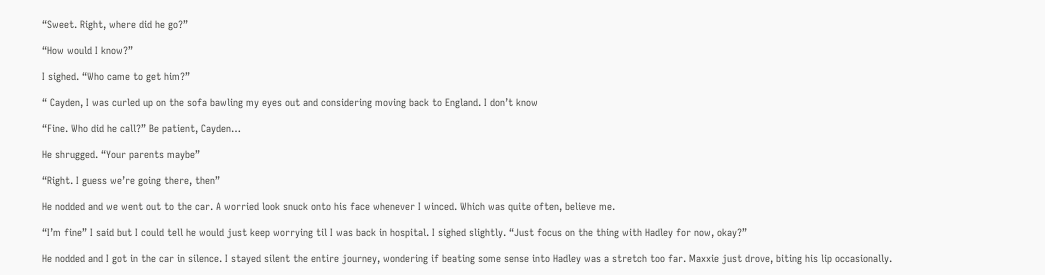“Sweet. Right, where did he go?”

“How would I know?”

I sighed. “Who came to get him?”

“ Cayden, I was curled up on the sofa bawling my eyes out and considering moving back to England. I don’t know

“Fine. Who did he call?” Be patient, Cayden…

He shrugged. “Your parents maybe”

“Right. I guess we’re going there, then”

He nodded and we went out to the car. A worried look snuck onto his face whenever I winced. Which was quite often, believe me.

“I’m fine” I said but I could tell he would just keep worrying til I was back in hospital. I sighed slightly. “Just focus on the thing with Hadley for now, okay?”

He nodded and I got in the car in silence. I stayed silent the entire journey, wondering if beating some sense into Hadley was a stretch too far. Maxxie just drove, biting his lip occasionally.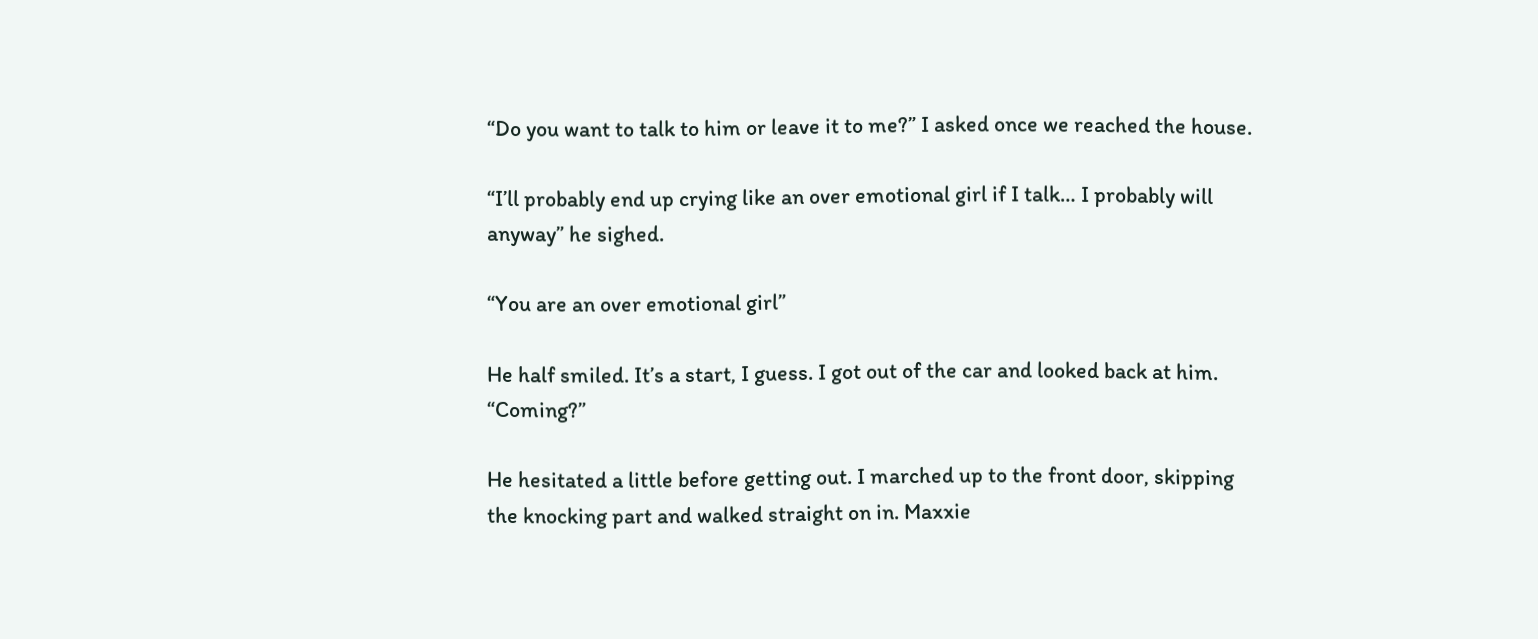“Do you want to talk to him or leave it to me?” I asked once we reached the house.

“I’ll probably end up crying like an over emotional girl if I talk… I probably will anyway” he sighed.

“You are an over emotional girl”

He half smiled. It’s a start, I guess. I got out of the car and looked back at him. “Coming?”

He hesitated a little before getting out. I marched up to the front door, skipping the knocking part and walked straight on in. Maxxie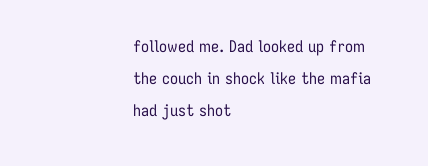followed me. Dad looked up from the couch in shock like the mafia had just shot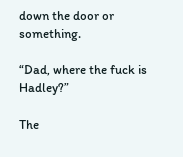down the door or something.

“Dad, where the fuck is Hadley?”

The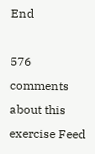End

576 comments about this exercise Feed